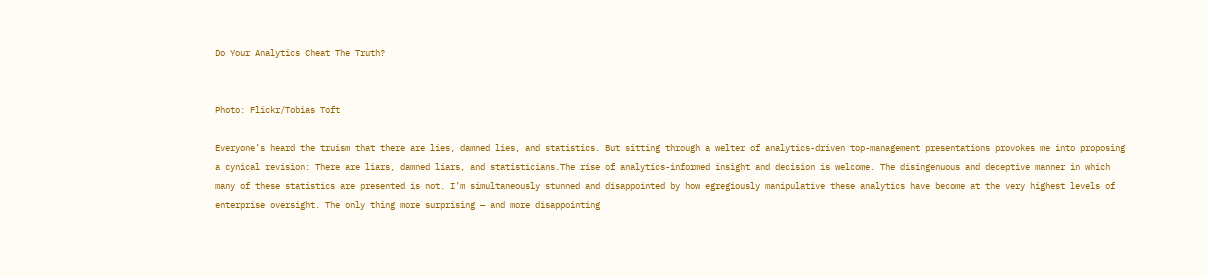Do Your Analytics Cheat The Truth?


Photo: Flickr/Tobias Toft

Everyone’s heard the truism that there are lies, damned lies, and statistics. But sitting through a welter of analytics-driven top-management presentations provokes me into proposing a cynical revision: There are liars, damned liars, and statisticians.The rise of analytics-informed insight and decision is welcome. The disingenuous and deceptive manner in which many of these statistics are presented is not. I’m simultaneously stunned and disappointed by how egregiously manipulative these analytics have become at the very highest levels of enterprise oversight. The only thing more surprising — and more disappointing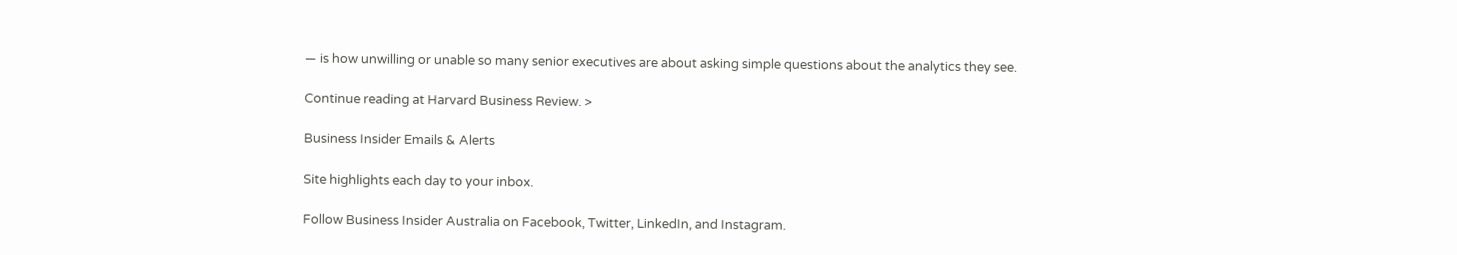— is how unwilling or unable so many senior executives are about asking simple questions about the analytics they see.

Continue reading at Harvard Business Review. >

Business Insider Emails & Alerts

Site highlights each day to your inbox.

Follow Business Insider Australia on Facebook, Twitter, LinkedIn, and Instagram.